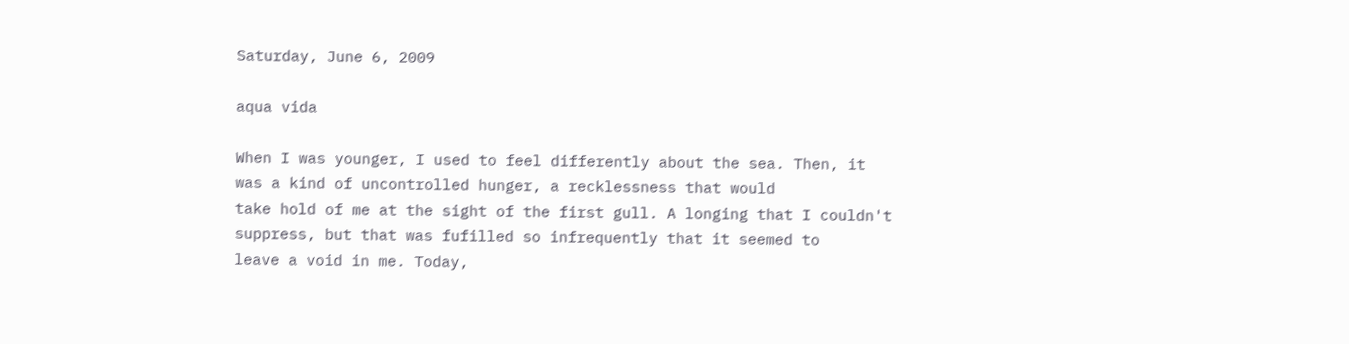Saturday, June 6, 2009

aqua vida

When I was younger, I used to feel differently about the sea. Then, it
was a kind of uncontrolled hunger, a recklessness that would
take hold of me at the sight of the first gull. A longing that I couldn't
suppress, but that was fufilled so infrequently that it seemed to
leave a void in me. Today,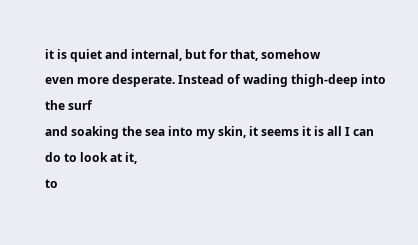it is quiet and internal, but for that, somehow
even more desperate. Instead of wading thigh-deep into the surf
and soaking the sea into my skin, it seems it is all I can do to look at it,
to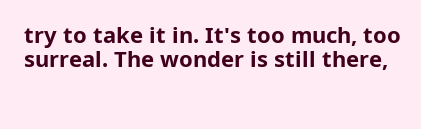try to take it in. It's too much, too surreal. The wonder is still there,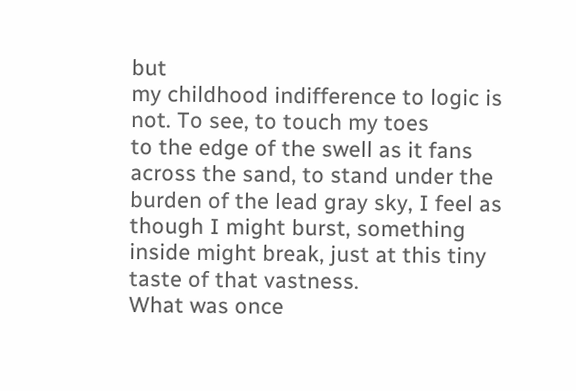but
my childhood indifference to logic is not. To see, to touch my toes
to the edge of the swell as it fans across the sand, to stand under the
burden of the lead gray sky, I feel as though I might burst, something
inside might break, just at this tiny taste of that vastness.
What was once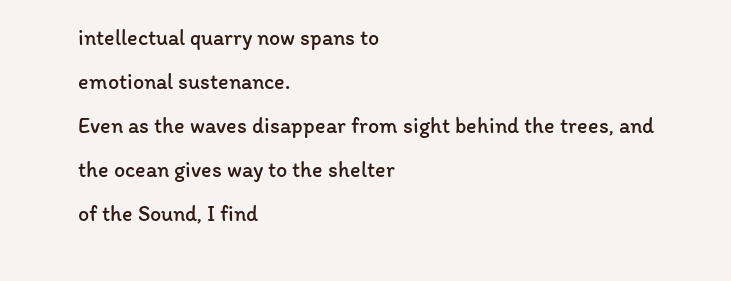intellectual quarry now spans to
emotional sustenance.
Even as the waves disappear from sight behind the trees, and the ocean gives way to the shelter
of the Sound, I find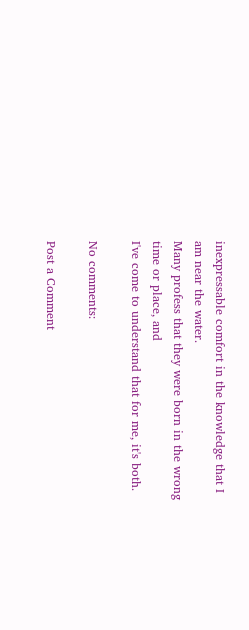inexpressable comfort in the knowledge that I am near the water.
Many profess that they were born in the wrong time or place, and
I've come to understand that for me, it's both.

No comments:

Post a Comment